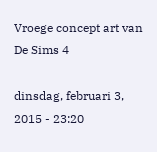Vroege concept art van De Sims 4

dinsdag, februari 3, 2015 - 23:20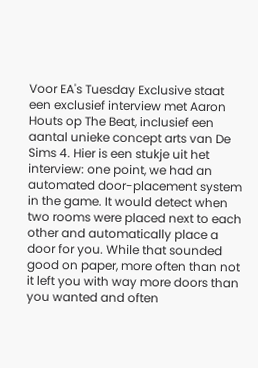Voor EA's Tuesday Exclusive staat een exclusief interview met Aaron Houts op The Beat, inclusief een aantal unieke concept arts van De Sims 4. Hier is een stukje uit het interview: one point, we had an automated door-placement system in the game. It would detect when two rooms were placed next to each other and automatically place a door for you. While that sounded good on paper, more often than not it left you with way more doors than you wanted and often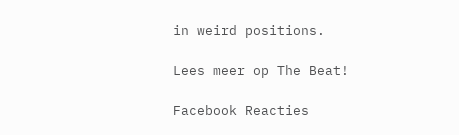in weird positions.

Lees meer op The Beat!

Facebook Reacties